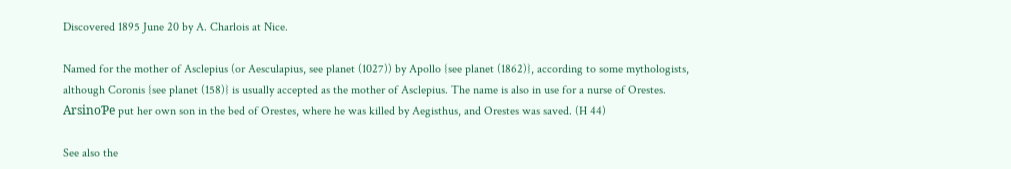Discovered 1895 June 20 by A. Charlois at Nice.

Named for the mother of Asclepius (or Aesculapius, see planet (1027)) by Apollo {see planet (1862)}, according to some mythologists, although Coronis {see planet (158)} is usually accepted as the mother of Asclepius. The name is also in use for a nurse of Orestes. ArsinoƤe put her own son in the bed of Orestes, where he was killed by Aegisthus, and Orestes was saved. (H 44)

See also the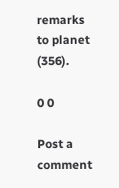remarks to planet (356).

0 0

Post a comment